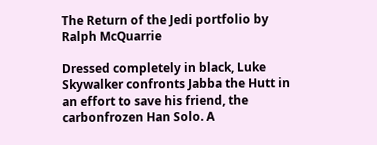The Return of the Jedi portfolio by Ralph McQuarrie

Dressed completely in black, Luke Skywalker confronts Jabba the Hutt in an effort to save his friend, the carbonfrozen Han Solo. A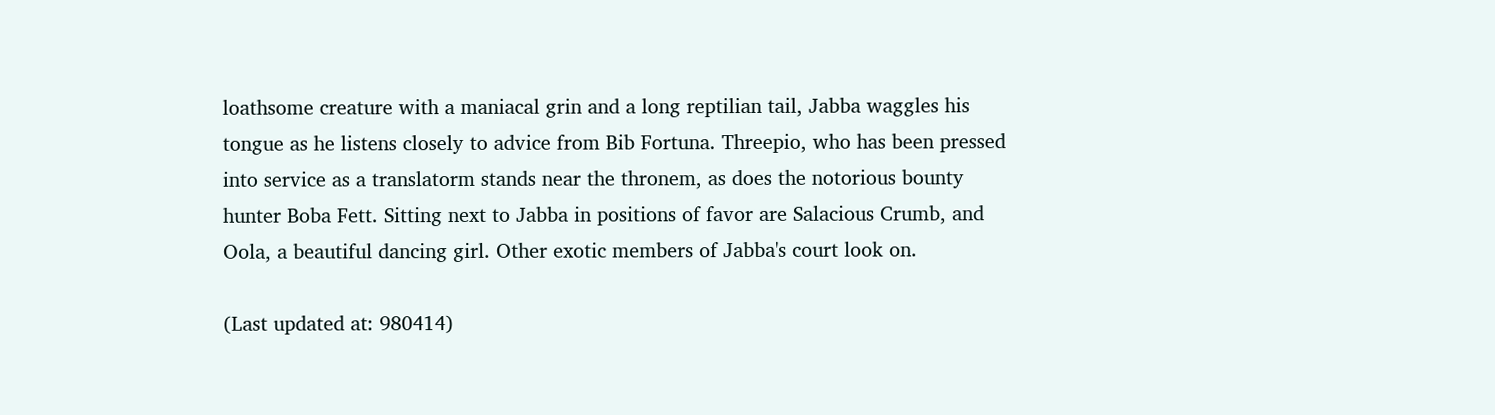loathsome creature with a maniacal grin and a long reptilian tail, Jabba waggles his tongue as he listens closely to advice from Bib Fortuna. Threepio, who has been pressed into service as a translatorm stands near the thronem, as does the notorious bounty hunter Boba Fett. Sitting next to Jabba in positions of favor are Salacious Crumb, and Oola, a beautiful dancing girl. Other exotic members of Jabba's court look on.

(Last updated at: 980414)